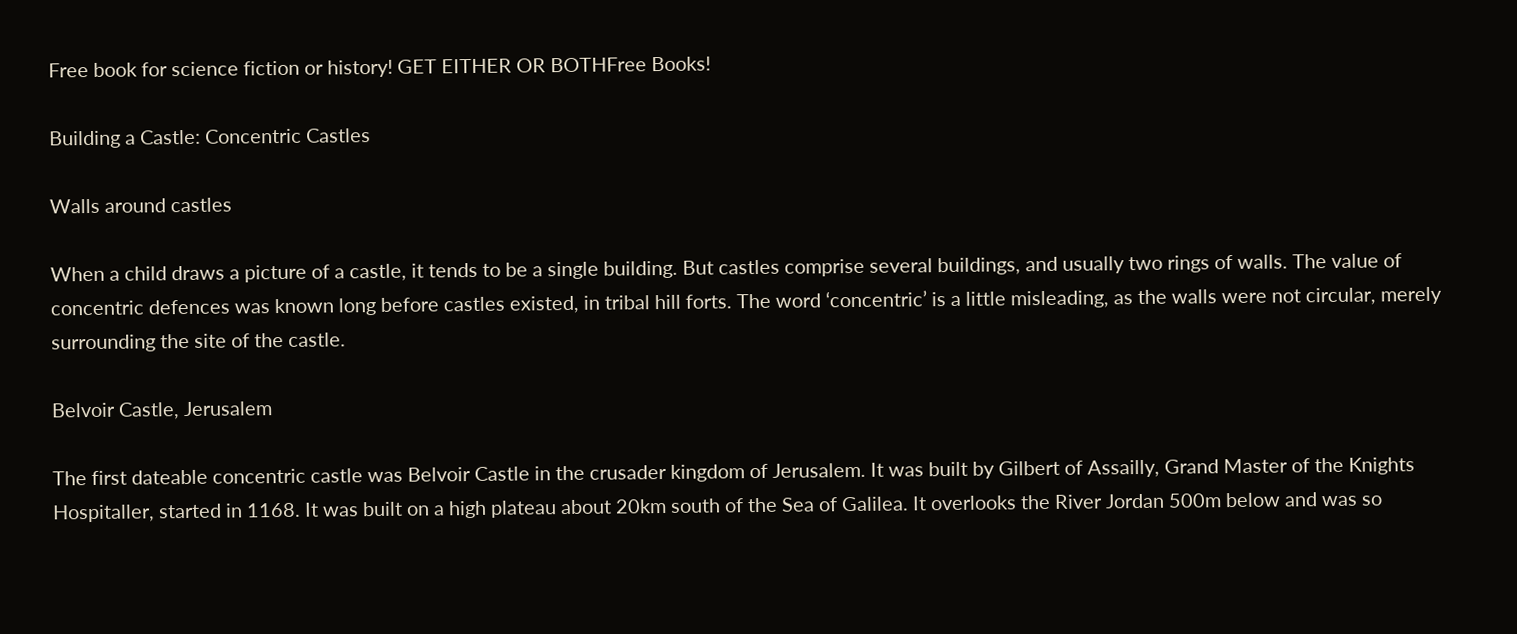Free book for science fiction or history! GET EITHER OR BOTHFree Books!

Building a Castle: Concentric Castles

Walls around castles

When a child draws a picture of a castle, it tends to be a single building. But castles comprise several buildings, and usually two rings of walls. The value of concentric defences was known long before castles existed, in tribal hill forts. The word ‘concentric’ is a little misleading, as the walls were not circular, merely surrounding the site of the castle.

Belvoir Castle, Jerusalem

The first dateable concentric castle was Belvoir Castle in the crusader kingdom of Jerusalem. It was built by Gilbert of Assailly, Grand Master of the Knights Hospitaller, started in 1168. It was built on a high plateau about 20km south of the Sea of Galilea. It overlooks the River Jordan 500m below and was so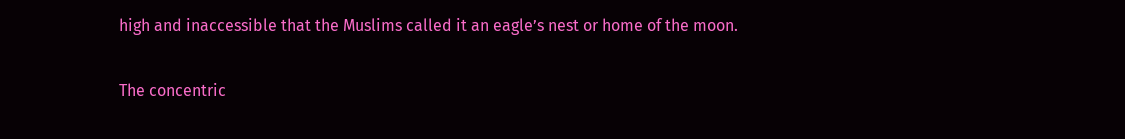high and inaccessible that the Muslims called it an eagle’s nest or home of the moon.

The concentric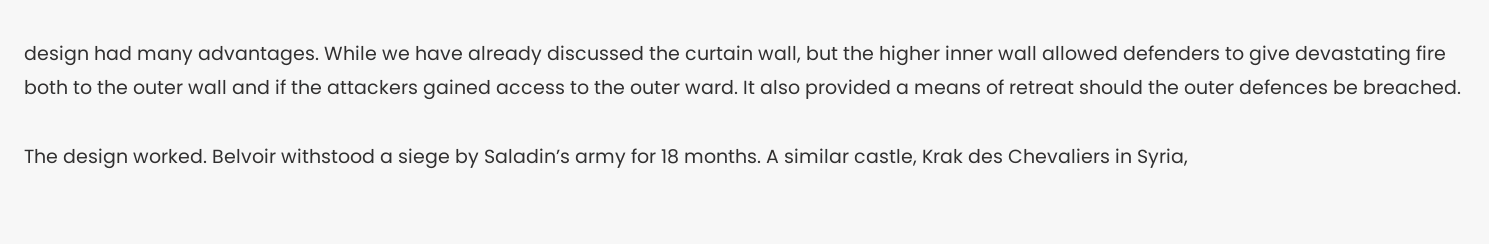design had many advantages. While we have already discussed the curtain wall, but the higher inner wall allowed defenders to give devastating fire both to the outer wall and if the attackers gained access to the outer ward. It also provided a means of retreat should the outer defences be breached.

The design worked. Belvoir withstood a siege by Saladin’s army for 18 months. A similar castle, Krak des Chevaliers in Syria,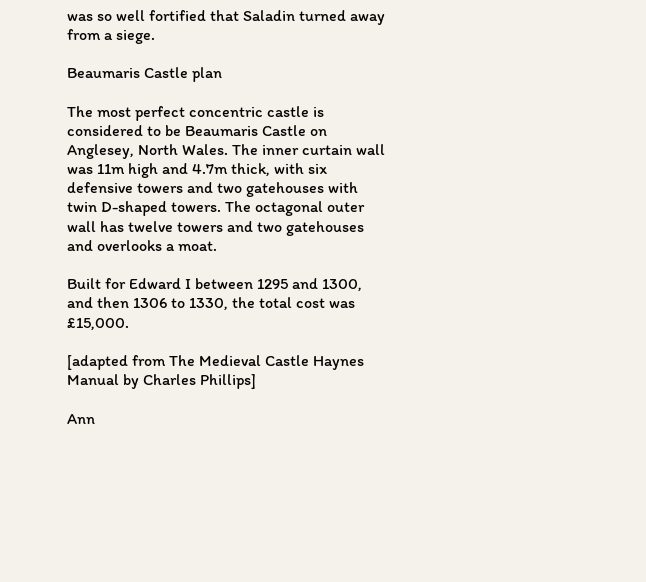was so well fortified that Saladin turned away from a siege.

Beaumaris Castle plan

The most perfect concentric castle is considered to be Beaumaris Castle on Anglesey, North Wales. The inner curtain wall was 11m high and 4.7m thick, with six defensive towers and two gatehouses with twin D-shaped towers. The octagonal outer wall has twelve towers and two gatehouses and overlooks a moat.

Built for Edward I between 1295 and 1300, and then 1306 to 1330, the total cost was £15,000.

[adapted from The Medieval Castle Haynes Manual by Charles Phillips]

Ann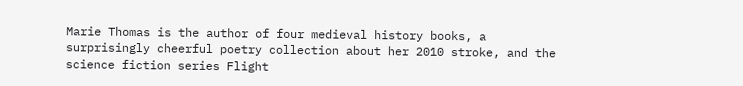Marie Thomas is the author of four medieval history books, a surprisingly cheerful poetry collection about her 2010 stroke, and the science fiction series Flight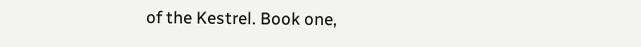of the Kestrel. Book one,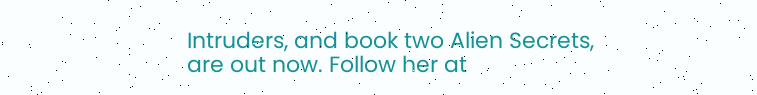Intruders, and book two Alien Secrets, are out now. Follow her at